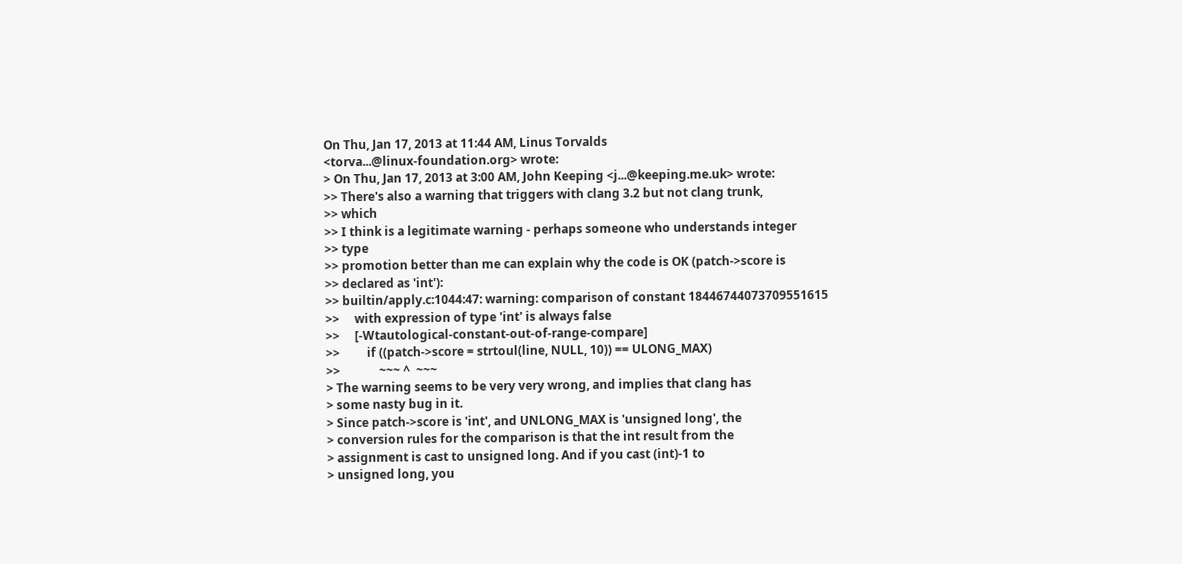On Thu, Jan 17, 2013 at 11:44 AM, Linus Torvalds
<torva...@linux-foundation.org> wrote:
> On Thu, Jan 17, 2013 at 3:00 AM, John Keeping <j...@keeping.me.uk> wrote:
>> There's also a warning that triggers with clang 3.2 but not clang trunk,
>> which
>> I think is a legitimate warning - perhaps someone who understands integer
>> type
>> promotion better than me can explain why the code is OK (patch->score is
>> declared as 'int'):
>> builtin/apply.c:1044:47: warning: comparison of constant 18446744073709551615
>>     with expression of type 'int' is always false
>>     [-Wtautological-constant-out-of-range-compare]
>>         if ((patch->score = strtoul(line, NULL, 10)) == ULONG_MAX)
>>             ~~~ ^  ~~~
> The warning seems to be very very wrong, and implies that clang has
> some nasty bug in it.
> Since patch->score is 'int', and UNLONG_MAX is 'unsigned long', the
> conversion rules for the comparison is that the int result from the
> assignment is cast to unsigned long. And if you cast (int)-1 to
> unsigned long, you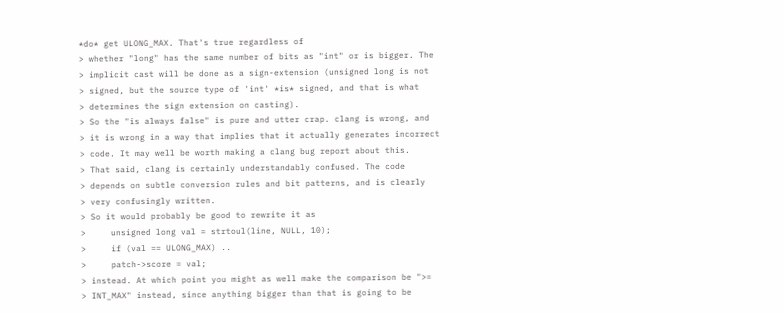*do* get ULONG_MAX. That's true regardless of
> whether "long" has the same number of bits as "int" or is bigger. The
> implicit cast will be done as a sign-extension (unsigned long is not
> signed, but the source type of 'int' *is* signed, and that is what
> determines the sign extension on casting).
> So the "is always false" is pure and utter crap. clang is wrong, and
> it is wrong in a way that implies that it actually generates incorrect
> code. It may well be worth making a clang bug report about this.
> That said, clang is certainly understandably confused. The code
> depends on subtle conversion rules and bit patterns, and is clearly
> very confusingly written.
> So it would probably be good to rewrite it as
>     unsigned long val = strtoul(line, NULL, 10);
>     if (val == ULONG_MAX) ..
>     patch->score = val;
> instead. At which point you might as well make the comparison be ">=
> INT_MAX" instead, since anything bigger than that is going to be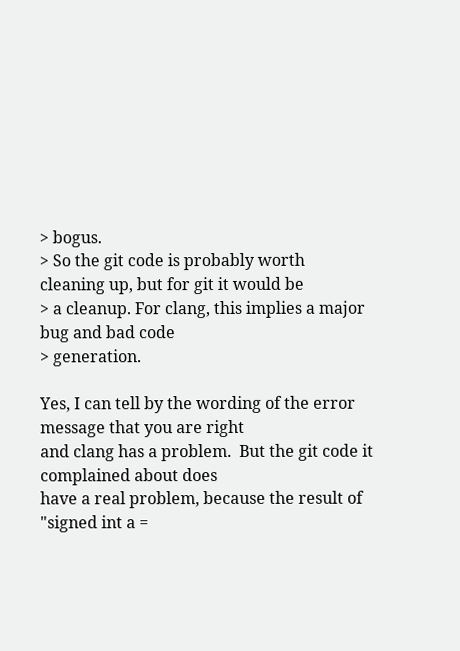> bogus.
> So the git code is probably worth cleaning up, but for git it would be
> a cleanup. For clang, this implies a major bug and bad code
> generation.

Yes, I can tell by the wording of the error message that you are right
and clang has a problem.  But the git code it complained about does
have a real problem, because the result of "signed int a =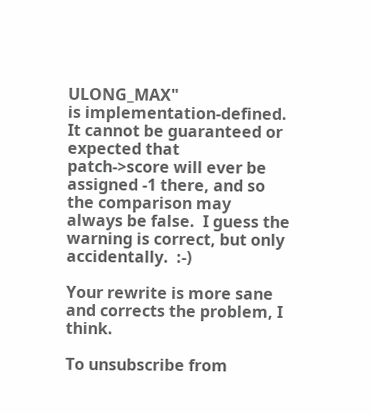ULONG_MAX"
is implementation-defined.  It cannot be guaranteed or expected that
patch->score will ever be assigned -1 there, and so the comparison may
always be false.  I guess the warning is correct, but only
accidentally.  :-)

Your rewrite is more sane and corrects the problem, I think.

To unsubscribe from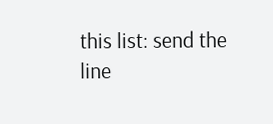this list: send the line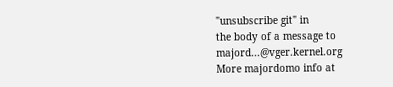"unsubscribe git" in
the body of a message to majord...@vger.kernel.org
More majordomo info at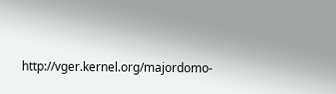http://vger.kernel.org/majordomo-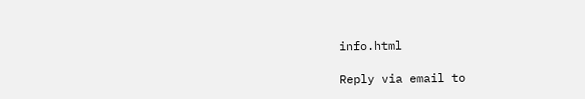info.html

Reply via email to